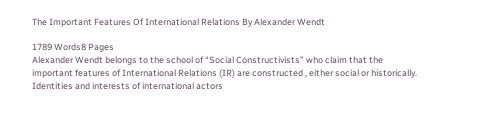The Important Features Of International Relations By Alexander Wendt

1789 Words8 Pages
Alexander Wendt belongs to the school of “Social Constructivists” who claim that the important features of International Relations (IR) are constructed , either social or historically. Identities and interests of international actors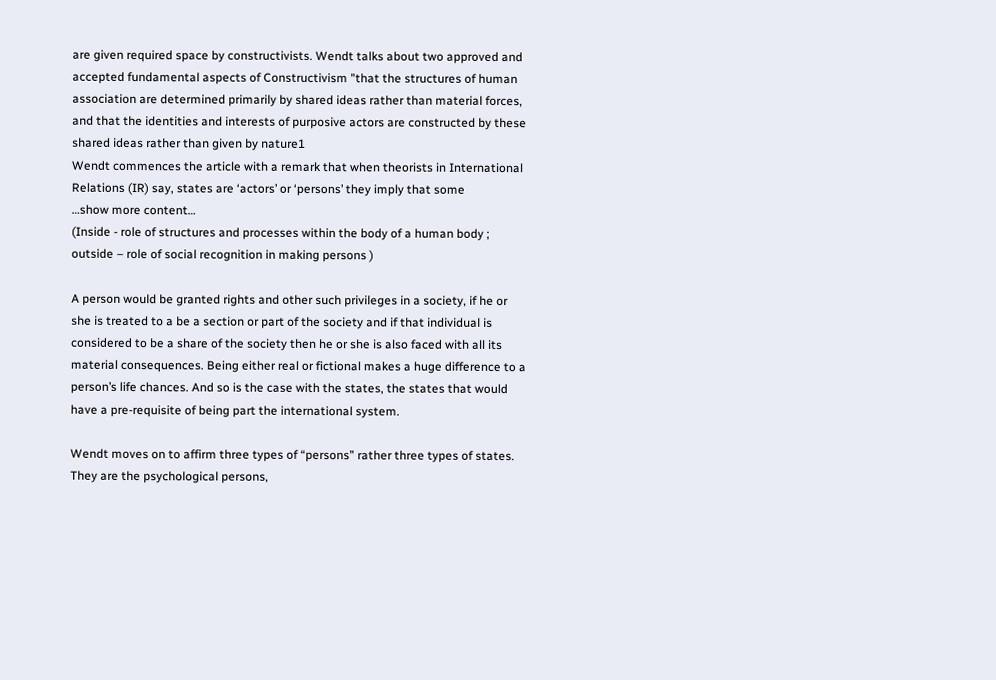are given required space by constructivists. Wendt talks about two approved and accepted fundamental aspects of Constructivism "that the structures of human association are determined primarily by shared ideas rather than material forces, and that the identities and interests of purposive actors are constructed by these shared ideas rather than given by nature1
Wendt commences the article with a remark that when theorists in International Relations (IR) say, states are ‘actors’ or ‘persons’ they imply that some
…show more content…
(Inside - role of structures and processes within the body of a human body ; outside – role of social recognition in making persons )

A person would be granted rights and other such privileges in a society, if he or she is treated to a be a section or part of the society and if that individual is considered to be a share of the society then he or she is also faced with all its material consequences. Being either real or fictional makes a huge difference to a person’s life chances. And so is the case with the states, the states that would have a pre-requisite of being part the international system.

Wendt moves on to affirm three types of “persons” rather three types of states. They are the psychological persons,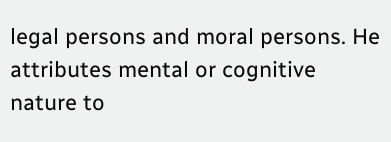legal persons and moral persons. He attributes mental or cognitive nature to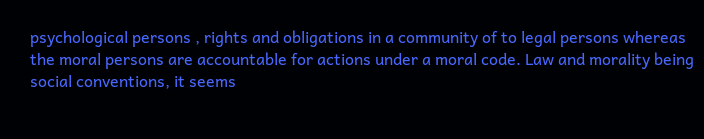psychological persons , rights and obligations in a community of to legal persons whereas the moral persons are accountable for actions under a moral code. Law and morality being social conventions, it seems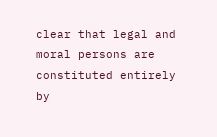clear that legal and moral persons are constituted entirely by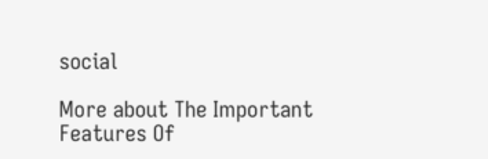social

More about The Important Features Of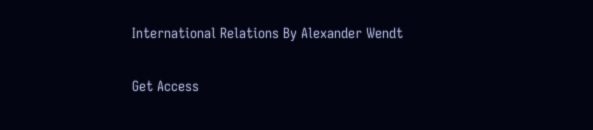International Relations By Alexander Wendt

Get Access